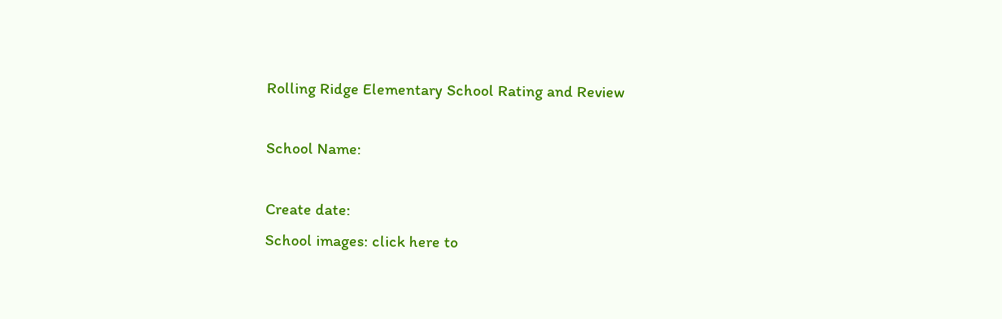Rolling Ridge Elementary School Rating and Review

School Name:

Create date:
School images: click here to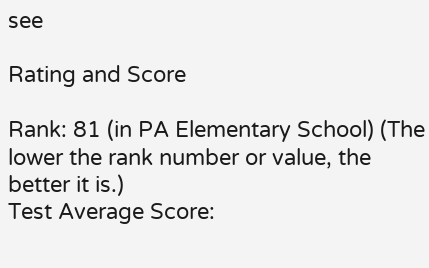see

Rating and Score

Rank: 81 (in PA Elementary School) (The lower the rank number or value, the better it is.)
Test Average Score: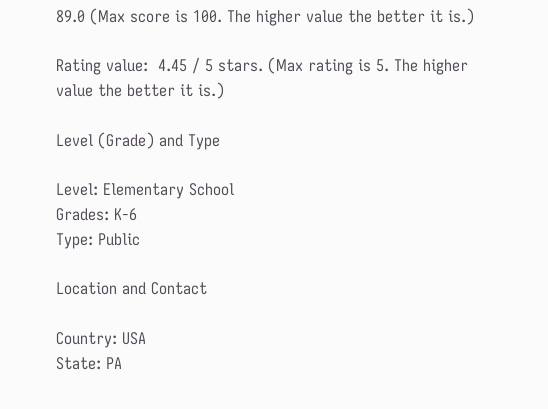89.0 (Max score is 100. The higher value the better it is.)

Rating value:  4.45 / 5 stars. (Max rating is 5. The higher value the better it is.)

Level (Grade) and Type

Level: Elementary School
Grades: K-6
Type: Public

Location and Contact

Country: USA
State: PA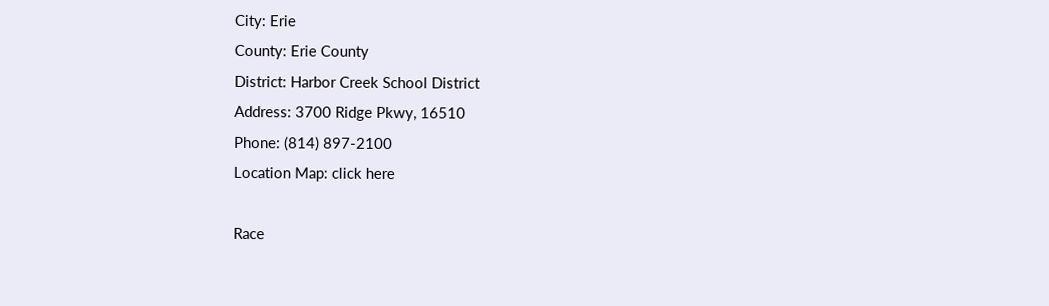City: Erie
County: Erie County
District: Harbor Creek School District
Address: 3700 Ridge Pkwy, 16510
Phone: (814) 897-2100
Location Map: click here

Race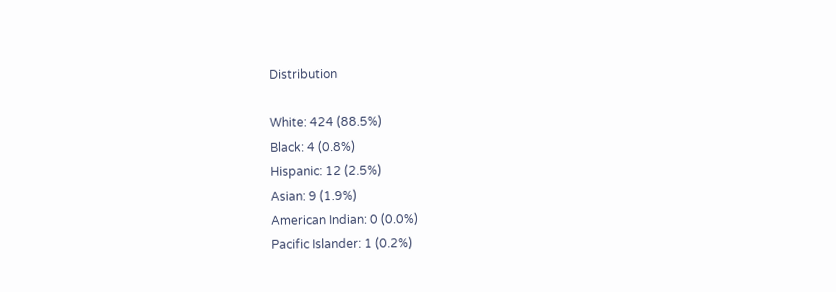Distribution

White: 424 (88.5%)
Black: 4 (0.8%)
Hispanic: 12 (2.5%)
Asian: 9 (1.9%)
American Indian: 0 (0.0%)
Pacific Islander: 1 (0.2%)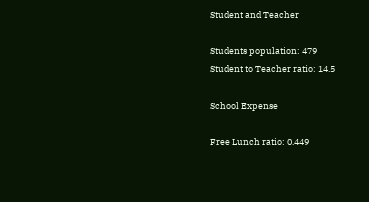Student and Teacher

Students population: 479
Student to Teacher ratio: 14.5

School Expense

Free Lunch ratio: 0.449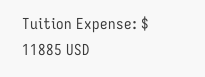Tuition Expense: $ 11885 USD